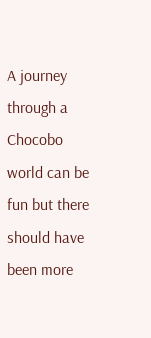A journey through a Chocobo world can be fun but there should have been more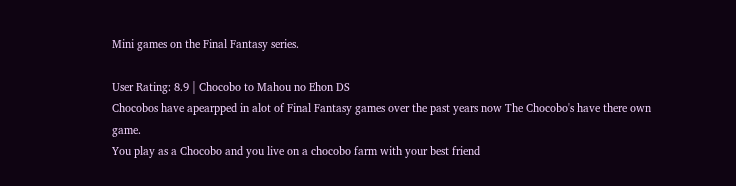Mini games on the Final Fantasy series.

User Rating: 8.9 | Chocobo to Mahou no Ehon DS
Chocobos have apearpped in alot of Final Fantasy games over the past years now The Chocobo's have there own game.
You play as a Chocobo and you live on a chocobo farm with your best friend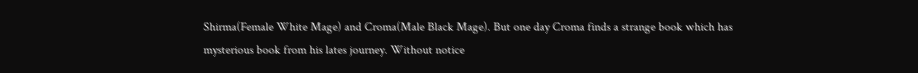Shirma(Female White Mage) and Croma(Male Black Mage). But one day Croma finds a strange book which has mysterious book from his lates journey. Without notice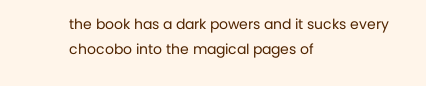the book has a dark powers and it sucks every chocobo into the magical pages of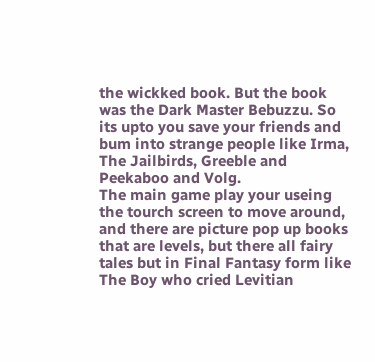the wickked book. But the book was the Dark Master Bebuzzu. So its upto you save your friends and bum into strange people like Irma, The Jailbirds, Greeble and Peekaboo and Volg.
The main game play your useing the tourch screen to move around, and there are picture pop up books that are levels, but there all fairy tales but in Final Fantasy form like The Boy who cried Levitian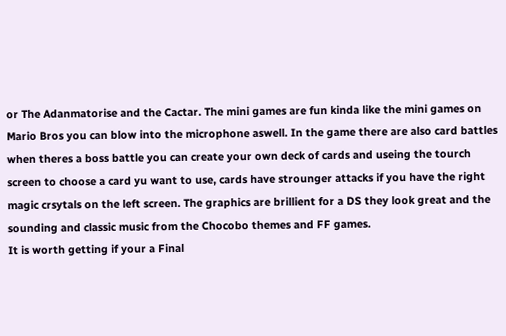or The Adanmatorise and the Cactar. The mini games are fun kinda like the mini games on Mario Bros you can blow into the microphone aswell. In the game there are also card battles when theres a boss battle you can create your own deck of cards and useing the tourch screen to choose a card yu want to use, cards have strounger attacks if you have the right magic crsytals on the left screen. The graphics are brillient for a DS they look great and the sounding and classic music from the Chocobo themes and FF games.
It is worth getting if your a Final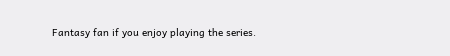Fantasy fan if you enjoy playing the series.